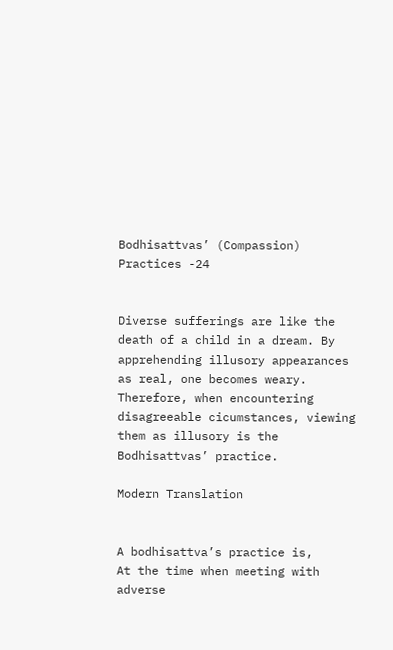Bodhisattvas’ (Compassion) Practices -24


Diverse sufferings are like the death of a child in a dream. By apprehending illusory appearances as real, one becomes weary. Therefore, when encountering disagreeable cicumstances, viewing them as illusory is the Bodhisattvas’ practice.

Modern Translation


A bodhisattva’s practice is,
At the time when meeting with adverse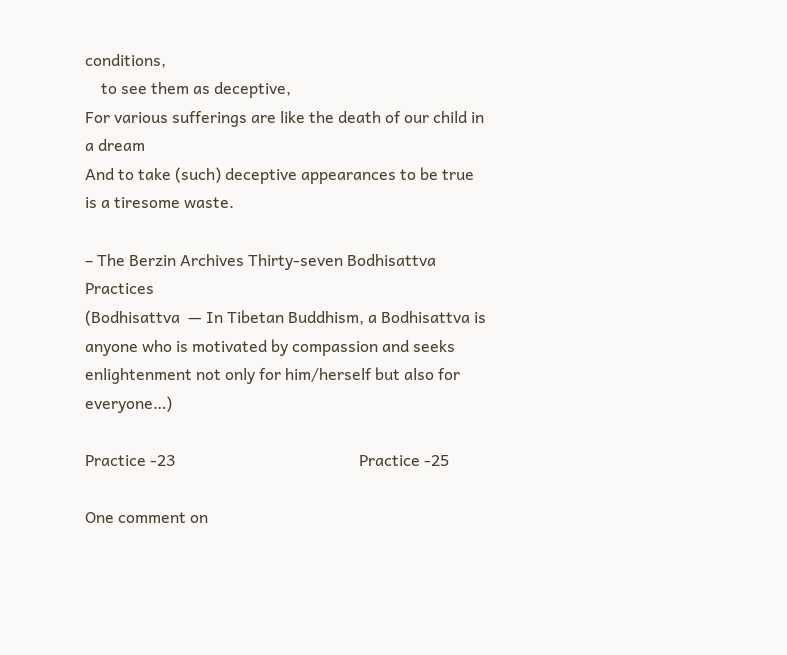conditions,
    to see them as deceptive,
For various sufferings are like the death of our child in a dream
And to take (such) deceptive appearances to be true is a tiresome waste.

– The Berzin Archives Thirty-seven Bodhisattva Practices
(Bodhisattva  — In Tibetan Buddhism, a Bodhisattva is anyone who is motivated by compassion and seeks enlightenment not only for him/herself but also for everyone…)

Practice -23                                              Practice -25

One comment on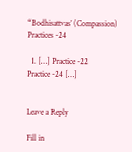“Bodhisattvas’ (Compassion) Practices -24

  1. […] Practice -22                                 Practice -24 […]


Leave a Reply

Fill in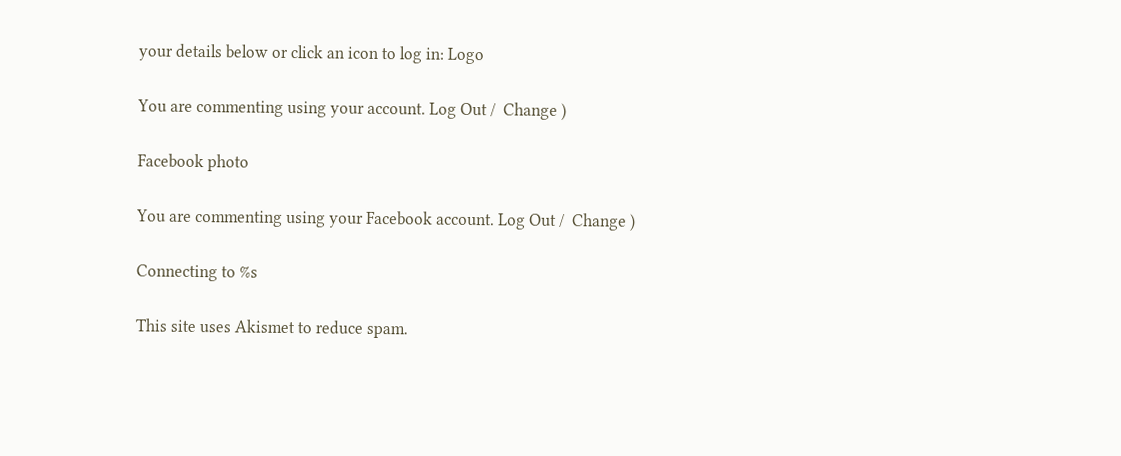your details below or click an icon to log in: Logo

You are commenting using your account. Log Out /  Change )

Facebook photo

You are commenting using your Facebook account. Log Out /  Change )

Connecting to %s

This site uses Akismet to reduce spam.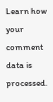Learn how your comment data is processed.